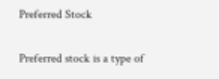Preferred Stock

Preferred stock is a type of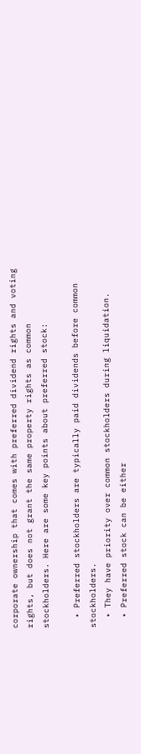corporate ownership that comes with preferred dividend rights and voting rights, but does not grant the same property rights as common stockholders. Here are some key points about preferred stock:

  • Preferred stockholders are typically paid dividends before common stockholders.
  • They have priority over common stockholders during liquidation.
  • Preferred stock can be either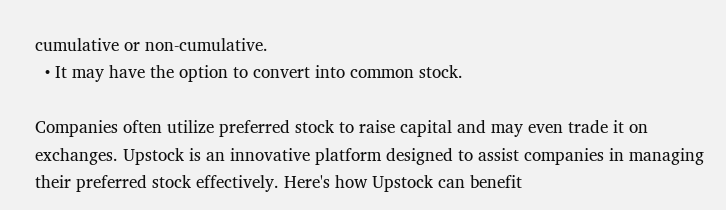cumulative or non-cumulative.
  • It may have the option to convert into common stock.

Companies often utilize preferred stock to raise capital and may even trade it on exchanges. Upstock is an innovative platform designed to assist companies in managing their preferred stock effectively. Here's how Upstock can benefit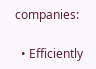companies:

  • Efficiently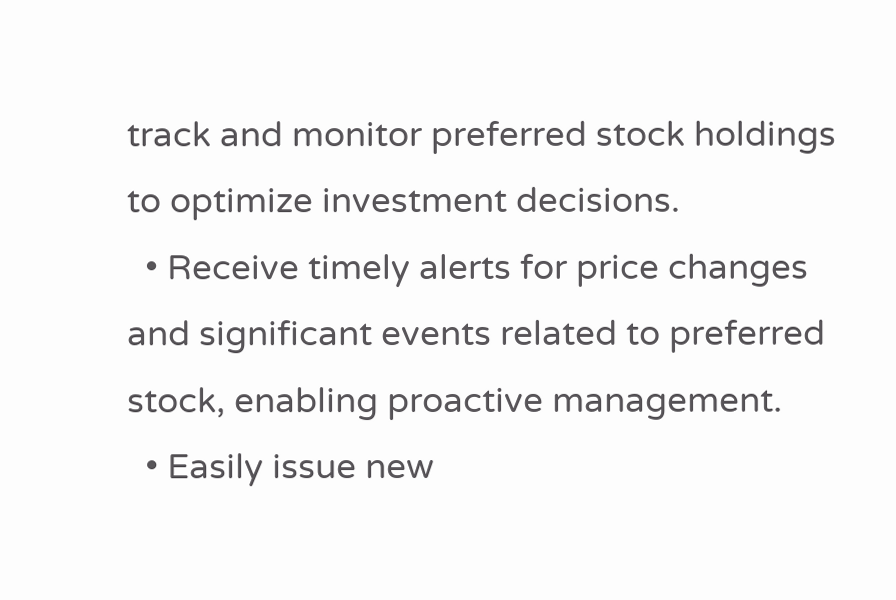track and monitor preferred stock holdings to optimize investment decisions.
  • Receive timely alerts for price changes and significant events related to preferred stock, enabling proactive management.
  • Easily issue new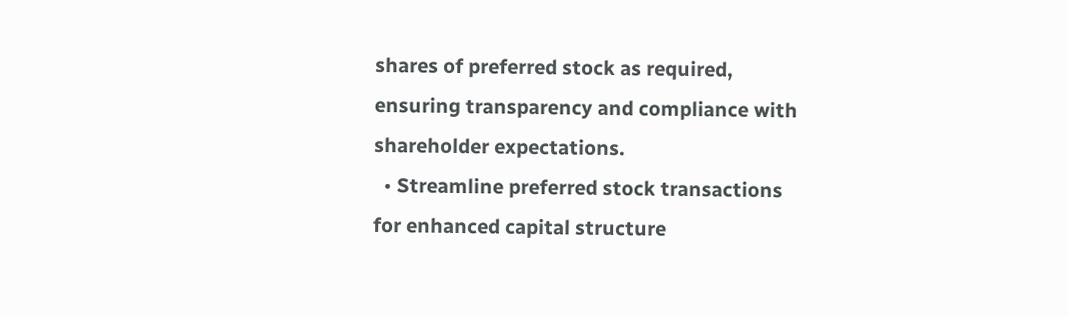shares of preferred stock as required, ensuring transparency and compliance with shareholder expectations.
  • Streamline preferred stock transactions for enhanced capital structure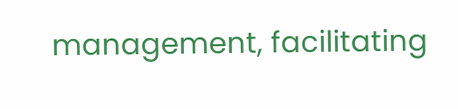management, facilitating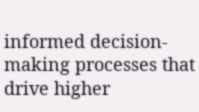informed decision-making processes that drive higher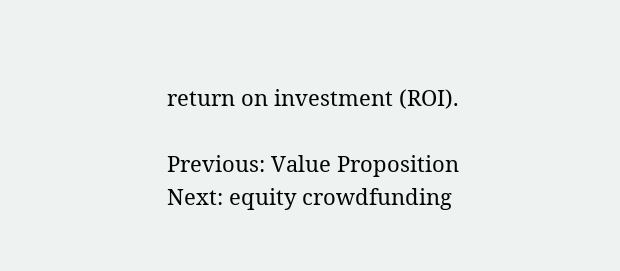return on investment (ROI).

Previous: Value Proposition Next: equity crowdfunding